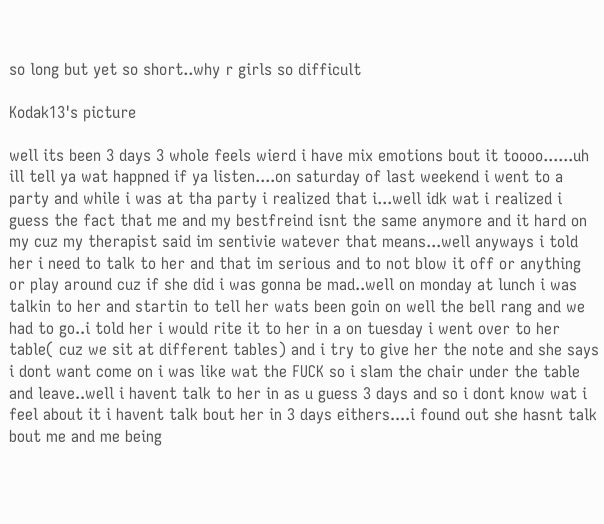so long but yet so short..why r girls so difficult

Kodak13's picture

well its been 3 days 3 whole feels wierd i have mix emotions bout it toooo......uh ill tell ya wat happned if ya listen....on saturday of last weekend i went to a party and while i was at tha party i realized that i...well idk wat i realized i guess the fact that me and my bestfreind isnt the same anymore and it hard on my cuz my therapist said im sentivie watever that means...well anyways i told her i need to talk to her and that im serious and to not blow it off or anything or play around cuz if she did i was gonna be mad..well on monday at lunch i was talkin to her and startin to tell her wats been goin on well the bell rang and we had to go..i told her i would rite it to her in a on tuesday i went over to her table( cuz we sit at different tables) and i try to give her the note and she says i dont want come on i was like wat the FUCK so i slam the chair under the table and leave..well i havent talk to her in as u guess 3 days and so i dont know wat i feel about it i havent talk bout her in 3 days eithers....i found out she hasnt talk bout me and me being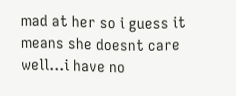mad at her so i guess it means she doesnt care well...i have no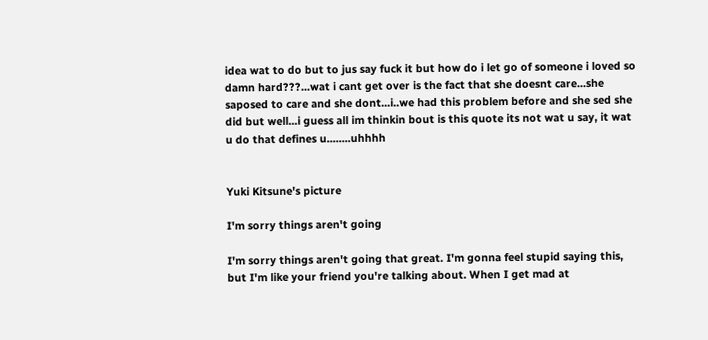idea wat to do but to jus say fuck it but how do i let go of someone i loved so damn hard???...wat i cant get over is the fact that she doesnt care...she saposed to care and she dont...i..we had this problem before and she sed she did but well...i guess all im thinkin bout is this quote its not wat u say, it wat u do that defines u........uhhhh


Yuki Kitsune's picture

I'm sorry things aren't going

I'm sorry things aren't going that great. I'm gonna feel stupid saying this, but I'm like your friend you're talking about. When I get mad at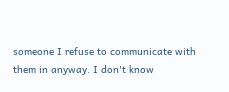someone I refuse to communicate with them in anyway. I don't know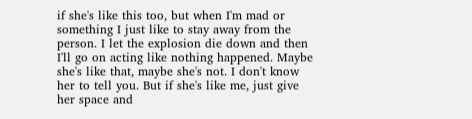if she's like this too, but when I'm mad or something I just like to stay away from the person. I let the explosion die down and then I'll go on acting like nothing happened. Maybe she's like that, maybe she's not. I don't know her to tell you. But if she's like me, just give her space and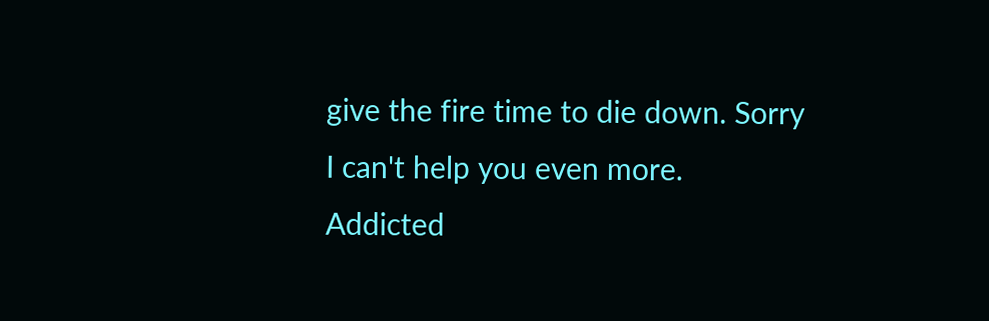give the fire time to die down. Sorry I can't help you even more.
Addicted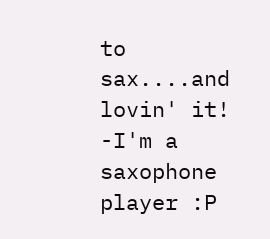to sax....and lovin' it!
-I'm a saxophone player :P